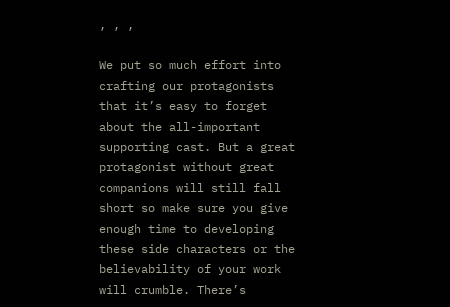, , ,

We put so much effort into crafting our protagonists that it’s easy to forget about the all-important supporting cast. But a great protagonist without great companions will still fall short so make sure you give enough time to developing these side characters or the believability of your work will crumble. There’s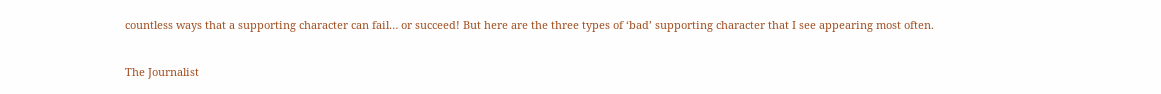countless ways that a supporting character can fail… or succeed! But here are the three types of ‘bad’ supporting character that I see appearing most often.

The Journalist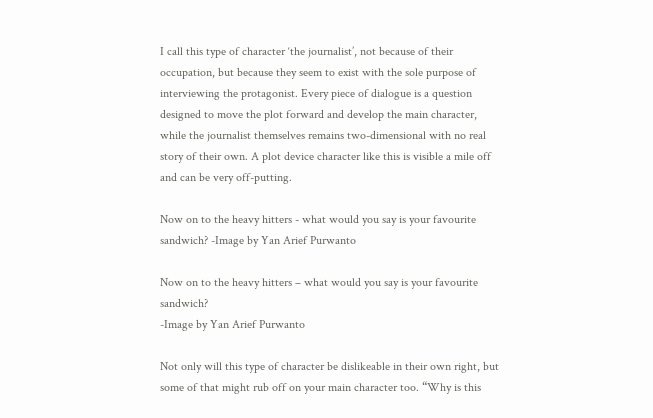I call this type of character ‘the journalist’, not because of their occupation, but because they seem to exist with the sole purpose of interviewing the protagonist. Every piece of dialogue is a question designed to move the plot forward and develop the main character, while the journalist themselves remains two-dimensional with no real story of their own. A plot device character like this is visible a mile off and can be very off-putting.

Now on to the heavy hitters - what would you say is your favourite sandwich? -Image by Yan Arief Purwanto

Now on to the heavy hitters – what would you say is your favourite sandwich?
-Image by Yan Arief Purwanto

Not only will this type of character be dislikeable in their own right, but some of that might rub off on your main character too. “Why is this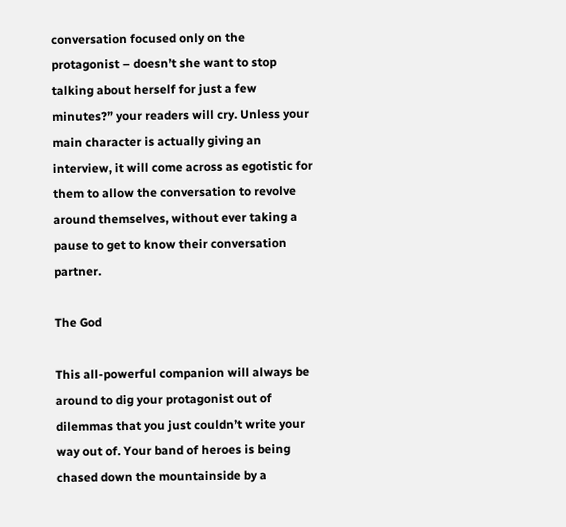conversation focused only on the protagonist – doesn’t she want to stop talking about herself for just a few minutes?” your readers will cry. Unless your main character is actually giving an interview, it will come across as egotistic for them to allow the conversation to revolve around themselves, without ever taking a pause to get to know their conversation partner.

The God

This all-powerful companion will always be around to dig your protagonist out of dilemmas that you just couldn’t write your way out of. Your band of heroes is being chased down the mountainside by a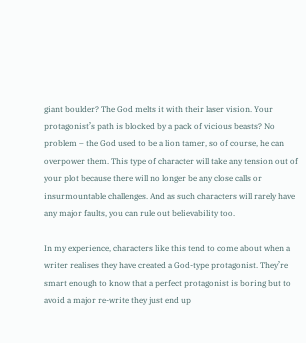giant boulder? The God melts it with their laser vision. Your protagonist’s path is blocked by a pack of vicious beasts? No problem – the God used to be a lion tamer, so of course, he can overpower them. This type of character will take any tension out of your plot because there will no longer be any close calls or insurmountable challenges. And as such characters will rarely have any major faults, you can rule out believability too.

In my experience, characters like this tend to come about when a writer realises they have created a God-type protagonist. They’re smart enough to know that a perfect protagonist is boring but to avoid a major re-write they just end up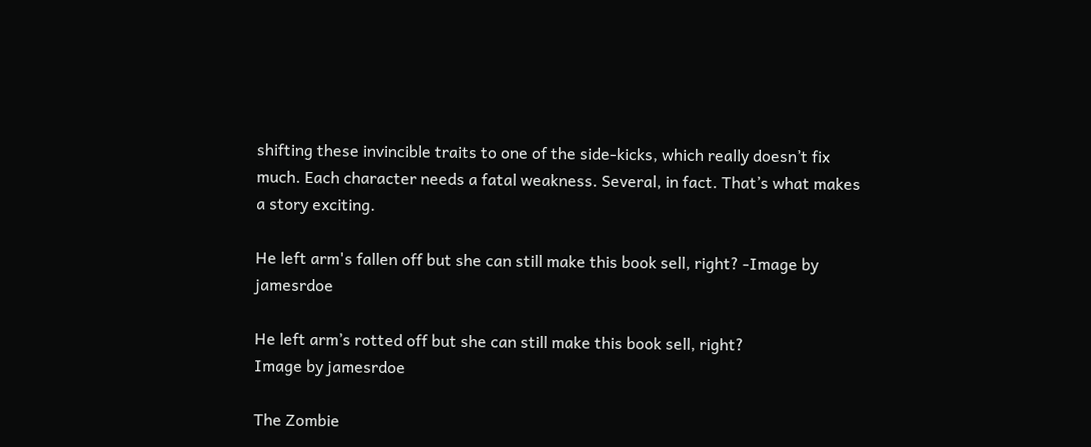shifting these invincible traits to one of the side-kicks, which really doesn’t fix much. Each character needs a fatal weakness. Several, in fact. That’s what makes a story exciting.

He left arm's fallen off but she can still make this book sell, right? -Image by jamesrdoe

He left arm’s rotted off but she can still make this book sell, right?
Image by jamesrdoe

The Zombie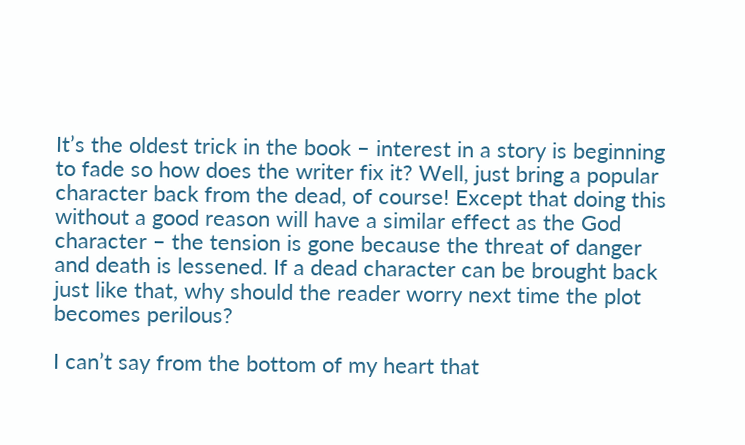It’s the oldest trick in the book – interest in a story is beginning to fade so how does the writer fix it? Well, just bring a popular character back from the dead, of course! Except that doing this without a good reason will have a similar effect as the God character – the tension is gone because the threat of danger and death is lessened. If a dead character can be brought back just like that, why should the reader worry next time the plot becomes perilous?

I can’t say from the bottom of my heart that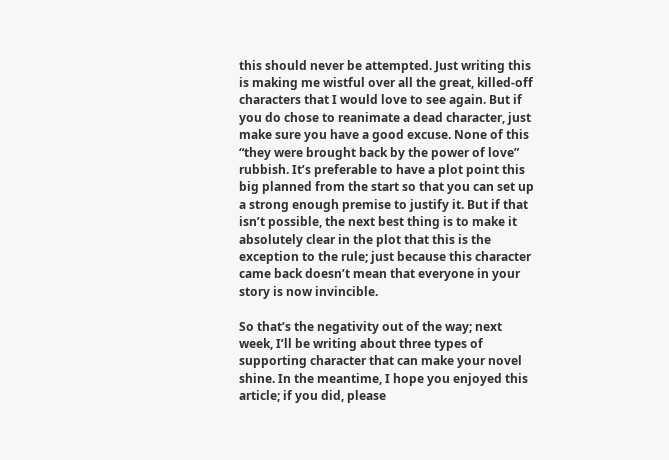this should never be attempted. Just writing this is making me wistful over all the great, killed-off characters that I would love to see again. But if you do chose to reanimate a dead character, just make sure you have a good excuse. None of this “they were brought back by the power of love” rubbish. It’s preferable to have a plot point this big planned from the start so that you can set up a strong enough premise to justify it. But if that isn’t possible, the next best thing is to make it absolutely clear in the plot that this is the exception to the rule; just because this character came back doesn’t mean that everyone in your story is now invincible.

So that’s the negativity out of the way; next week, I’ll be writing about three types of supporting character that can make your novel shine. In the meantime, I hope you enjoyed this article; if you did, please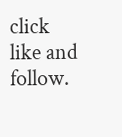click like and follow.